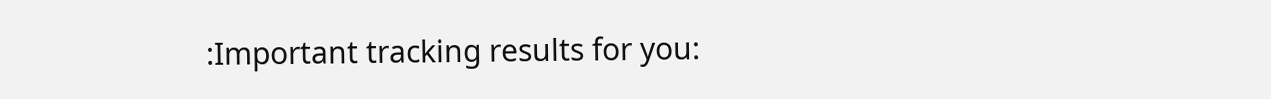:Important tracking results for you: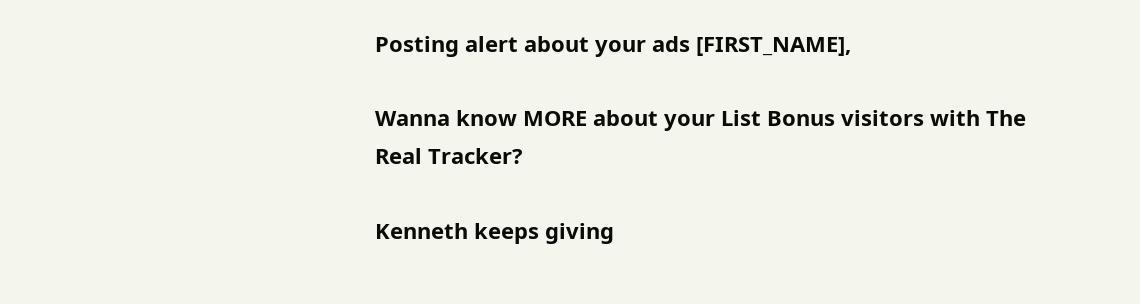Posting alert about your ads [FIRST_NAME],

Wanna know MORE about your List Bonus visitors with The Real Tracker?

Kenneth keeps giving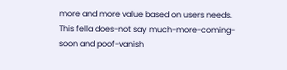more and more value based on users needs.
This fella does-not say much-more-coming-soon and poof-vanish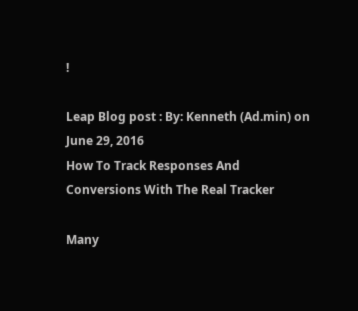!

Leap Blog post : By: Kenneth (Ad.min) on June 29, 2016
How To Track Responses And Conversions With The Real Tracker

Many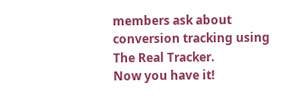members ask about conversion tracking using The Real Tracker.
Now you have it!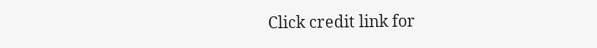Click credit link for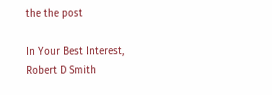the the post

In Your Best Interest,
Robert D Smith